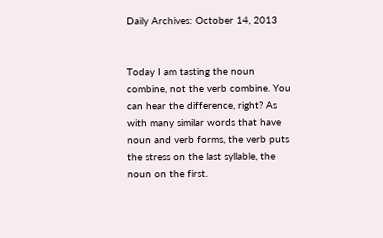Daily Archives: October 14, 2013


Today I am tasting the noun combine, not the verb combine. You can hear the difference, right? As with many similar words that have noun and verb forms, the verb puts the stress on the last syllable, the noun on the first.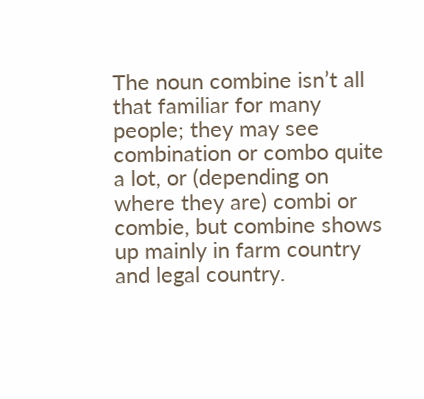The noun combine isn’t all that familiar for many people; they may see combination or combo quite a lot, or (depending on where they are) combi or combie, but combine shows up mainly in farm country and legal country.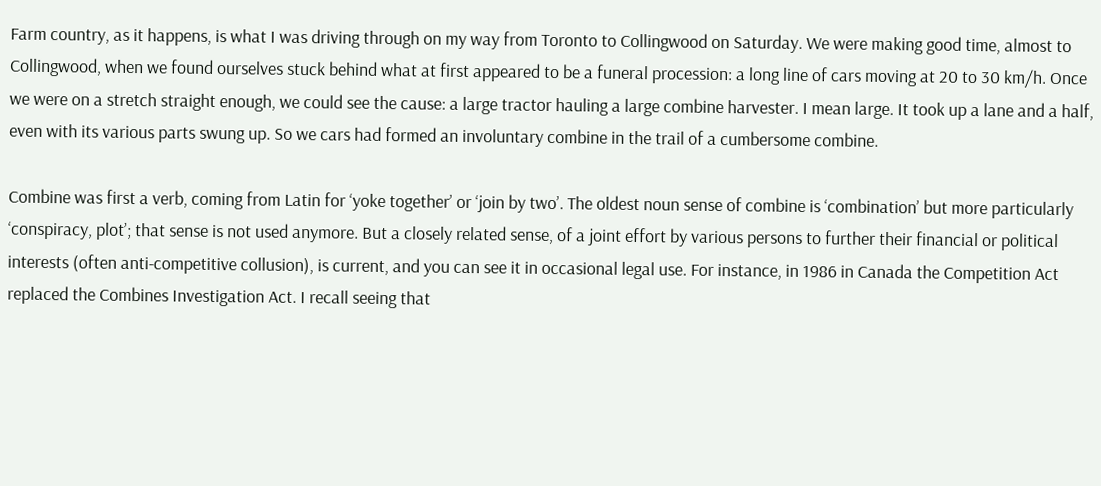Farm country, as it happens, is what I was driving through on my way from Toronto to Collingwood on Saturday. We were making good time, almost to Collingwood, when we found ourselves stuck behind what at first appeared to be a funeral procession: a long line of cars moving at 20 to 30 km/h. Once we were on a stretch straight enough, we could see the cause: a large tractor hauling a large combine harvester. I mean large. It took up a lane and a half, even with its various parts swung up. So we cars had formed an involuntary combine in the trail of a cumbersome combine.

Combine was first a verb, coming from Latin for ‘yoke together’ or ‘join by two’. The oldest noun sense of combine is ‘combination’ but more particularly ‘conspiracy, plot’; that sense is not used anymore. But a closely related sense, of a joint effort by various persons to further their financial or political interests (often anti-competitive collusion), is current, and you can see it in occasional legal use. For instance, in 1986 in Canada the Competition Act replaced the Combines Investigation Act. I recall seeing that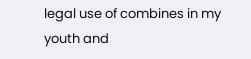legal use of combines in my youth and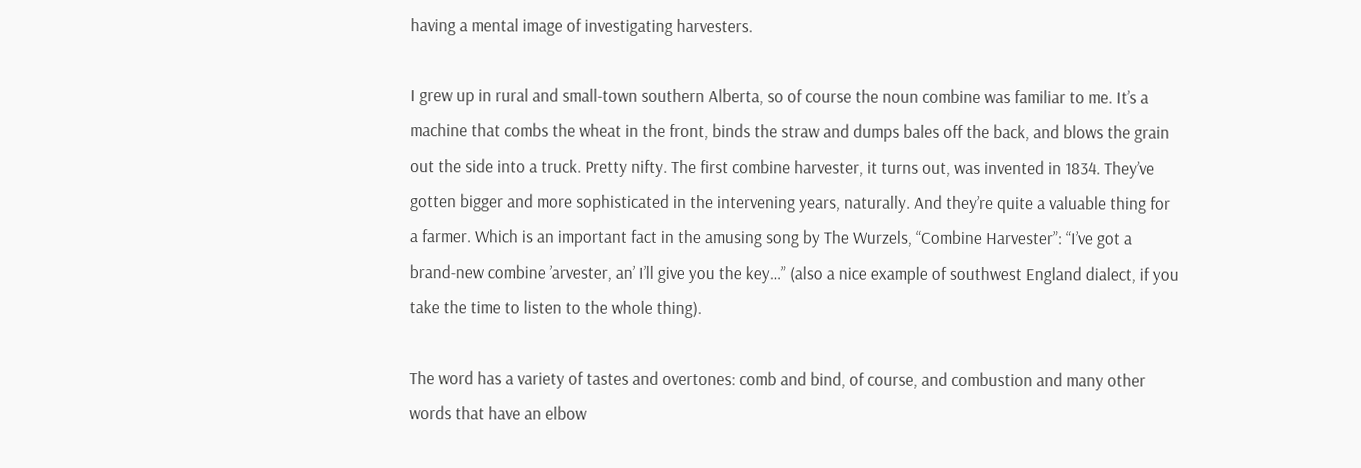having a mental image of investigating harvesters.

I grew up in rural and small-town southern Alberta, so of course the noun combine was familiar to me. It’s a machine that combs the wheat in the front, binds the straw and dumps bales off the back, and blows the grain out the side into a truck. Pretty nifty. The first combine harvester, it turns out, was invented in 1834. They’ve gotten bigger and more sophisticated in the intervening years, naturally. And they’re quite a valuable thing for a farmer. Which is an important fact in the amusing song by The Wurzels, “Combine Harvester”: “I’ve got a brand-new combine ’arvester, an’ I’ll give you the key…” (also a nice example of southwest England dialect, if you take the time to listen to the whole thing).

The word has a variety of tastes and overtones: comb and bind, of course, and combustion and many other words that have an elbow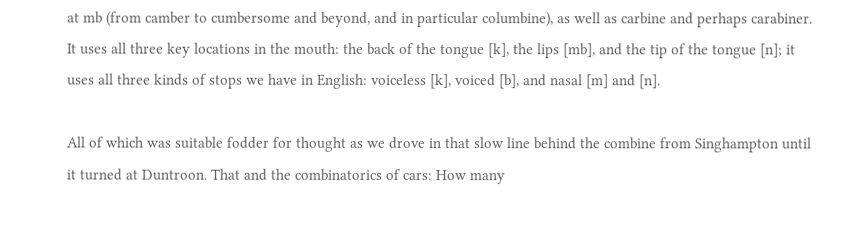at mb (from camber to cumbersome and beyond, and in particular columbine), as well as carbine and perhaps carabiner. It uses all three key locations in the mouth: the back of the tongue [k], the lips [mb], and the tip of the tongue [n]; it uses all three kinds of stops we have in English: voiceless [k], voiced [b], and nasal [m] and [n].

All of which was suitable fodder for thought as we drove in that slow line behind the combine from Singhampton until it turned at Duntroon. That and the combinatorics of cars: How many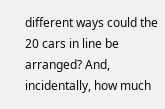different ways could the 20 cars in line be arranged? And, incidentally, how much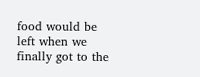food would be left when we finally got to the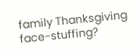family Thanksgiving face-stuffing?